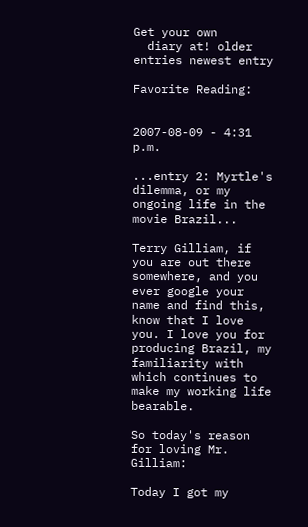Get your own
  diary at! older entries newest entry

Favorite Reading:


2007-08-09 - 4:31 p.m.

...entry 2: Myrtle's dilemma, or my ongoing life in the movie Brazil...

Terry Gilliam, if you are out there somewhere, and you ever google your name and find this, know that I love you. I love you for producing Brazil, my familiarity with which continues to make my working life bearable.

So today's reason for loving Mr. Gilliam:

Today I got my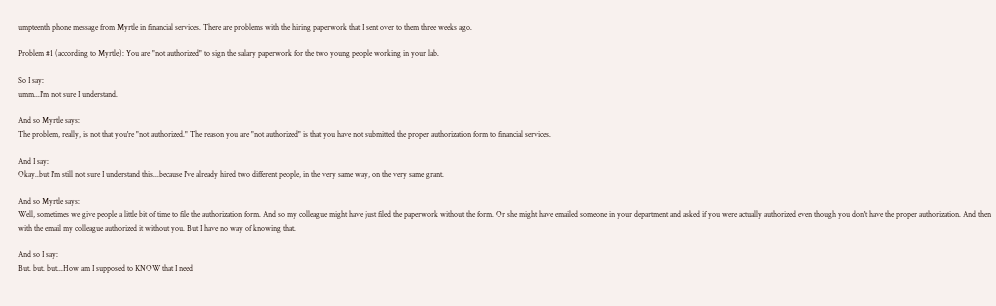umpteenth phone message from Myrtle in financial services. There are problems with the hiring paperwork that I sent over to them three weeks ago.

Problem #1 (according to Myrtle): You are "not authorized" to sign the salary paperwork for the two young people working in your lab.

So I say:
umm...I'm not sure I understand.

And so Myrtle says:
The problem, really, is not that you're "not authorized." The reason you are "not authorized" is that you have not submitted the proper authorization form to financial services.

And I say:
Okay..but I'm still not sure I understand this...because I've already hired two different people, in the very same way, on the very same grant.

And so Myrtle says:
Well, sometimes we give people a little bit of time to file the authorization form. And so my colleague might have just filed the paperwork without the form. Or she might have emailed someone in your department and asked if you were actually authorized even though you don't have the proper authorization. And then with the email my colleague authorized it without you. But I have no way of knowing that.

And so I say:
But. but. but...How am I supposed to KNOW that I need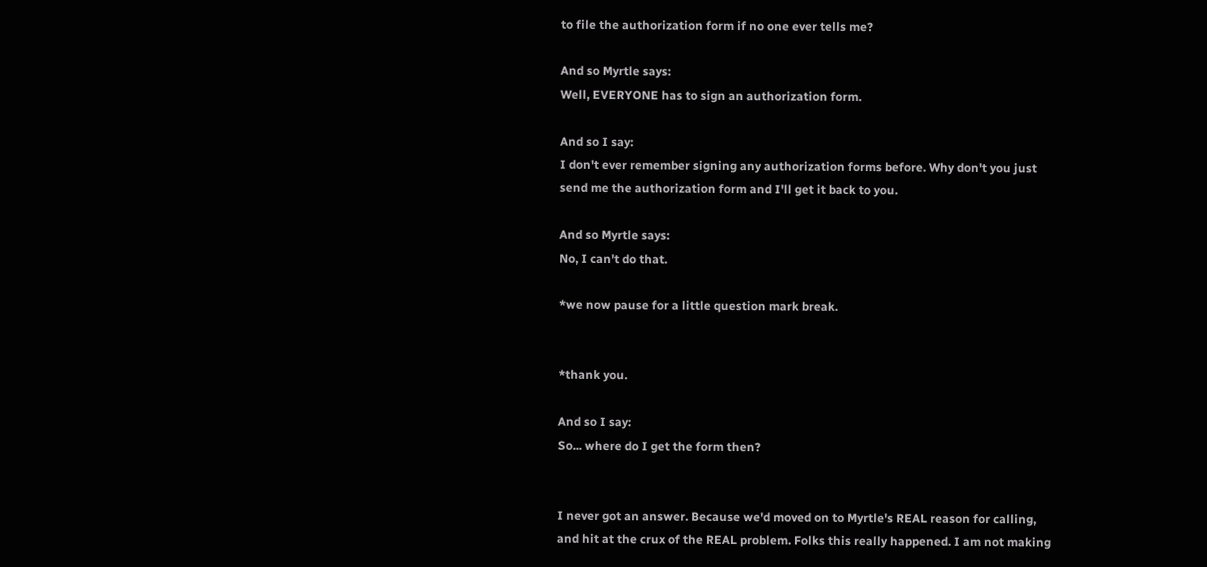to file the authorization form if no one ever tells me?

And so Myrtle says:
Well, EVERYONE has to sign an authorization form.

And so I say:
I don't ever remember signing any authorization forms before. Why don't you just send me the authorization form and I'll get it back to you.

And so Myrtle says:
No, I can't do that.

*we now pause for a little question mark break.


*thank you.

And so I say:
So... where do I get the form then?


I never got an answer. Because we'd moved on to Myrtle's REAL reason for calling, and hit at the crux of the REAL problem. Folks this really happened. I am not making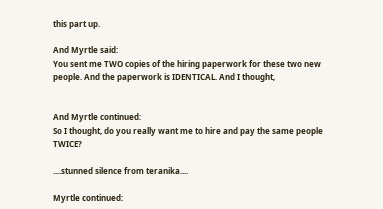this part up.

And Myrtle said:
You sent me TWO copies of the hiring paperwork for these two new people. And the paperwork is IDENTICAL. And I thought,


And Myrtle continued:
So I thought, do you really want me to hire and pay the same people TWICE?

....stunned silence from teranika....

Myrtle continued: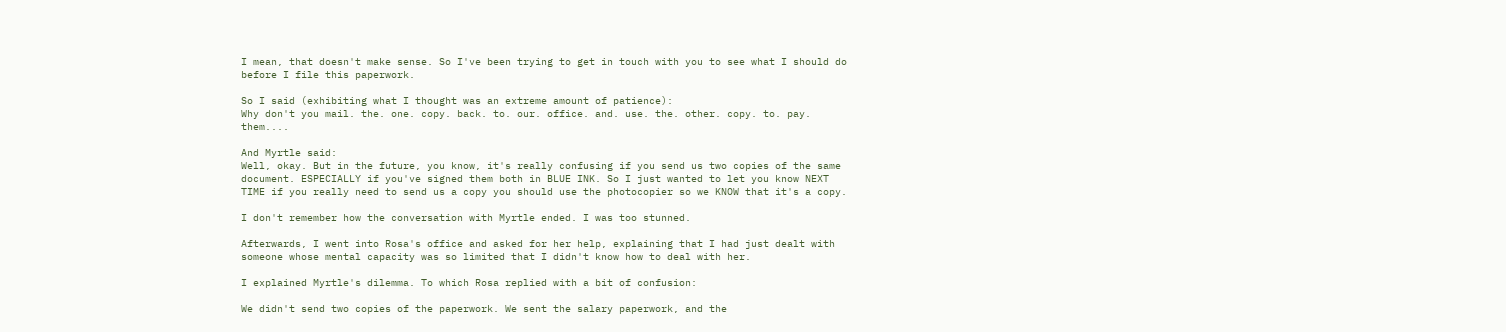I mean, that doesn't make sense. So I've been trying to get in touch with you to see what I should do before I file this paperwork.

So I said (exhibiting what I thought was an extreme amount of patience):
Why don't you mail. the. one. copy. back. to. our. office. and. use. the. other. copy. to. pay. them....

And Myrtle said:
Well, okay. But in the future, you know, it's really confusing if you send us two copies of the same document. ESPECIALLY if you've signed them both in BLUE INK. So I just wanted to let you know NEXT TIME if you really need to send us a copy you should use the photocopier so we KNOW that it's a copy.

I don't remember how the conversation with Myrtle ended. I was too stunned.

Afterwards, I went into Rosa's office and asked for her help, explaining that I had just dealt with someone whose mental capacity was so limited that I didn't know how to deal with her.

I explained Myrtle's dilemma. To which Rosa replied with a bit of confusion:

We didn't send two copies of the paperwork. We sent the salary paperwork, and the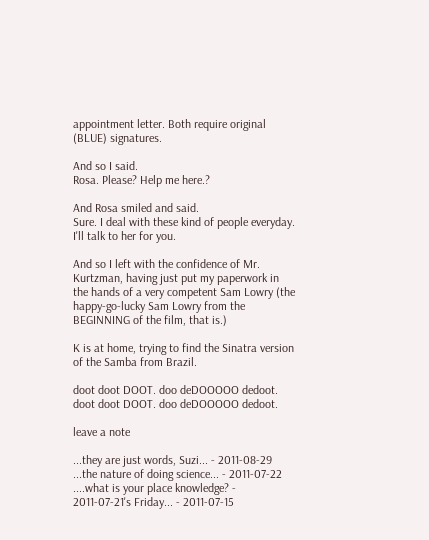appointment letter. Both require original (BLUE) signatures.

And so I said.
Rosa. Please? Help me here.?

And Rosa smiled and said.
Sure. I deal with these kind of people everyday. I'll talk to her for you.

And so I left with the confidence of Mr. Kurtzman, having just put my paperwork in the hands of a very competent Sam Lowry (the happy-go-lucky Sam Lowry from the BEGINNING of the film, that is.)

K is at home, trying to find the Sinatra version of the Samba from Brazil.

doot doot DOOT. doo deDOOOOO dedoot.
doot doot DOOT. doo deDOOOOO dedoot.

leave a note

...they are just words, Suzi... - 2011-08-29
...the nature of doing science... - 2011-07-22
....what is your place knowledge? - 2011-07-21's Friday... - 2011-07-15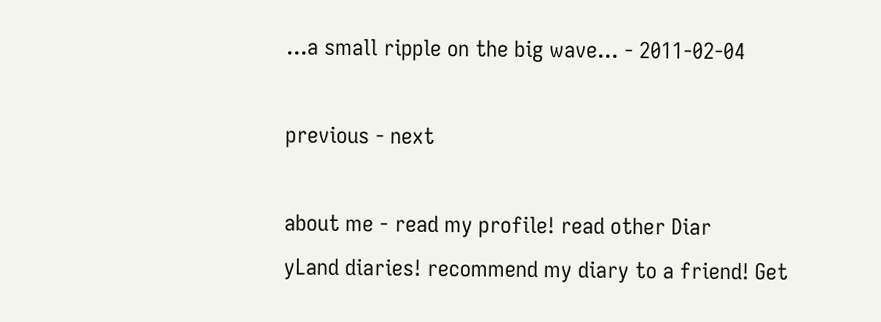...a small ripple on the big wave... - 2011-02-04

previous - next

about me - read my profile! read other Diar
yLand diaries! recommend my diary to a friend! Get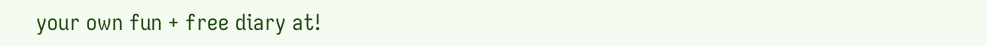your own fun + free diary at!